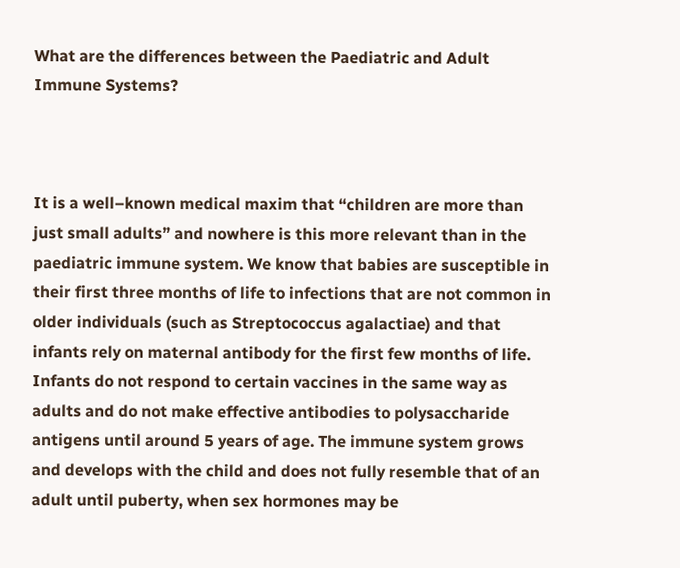What are the differences between the Paediatric and Adult Immune Systems?



It is a well–known medical maxim that “children are more than just small adults” and nowhere is this more relevant than in the paediatric immune system. We know that babies are susceptible in their first three months of life to infections that are not common in older individuals (such as Streptococcus agalactiae) and that infants rely on maternal antibody for the first few months of life.  Infants do not respond to certain vaccines in the same way as adults and do not make effective antibodies to polysaccharide antigens until around 5 years of age. The immune system grows and develops with the child and does not fully resemble that of an adult until puberty, when sex hormones may be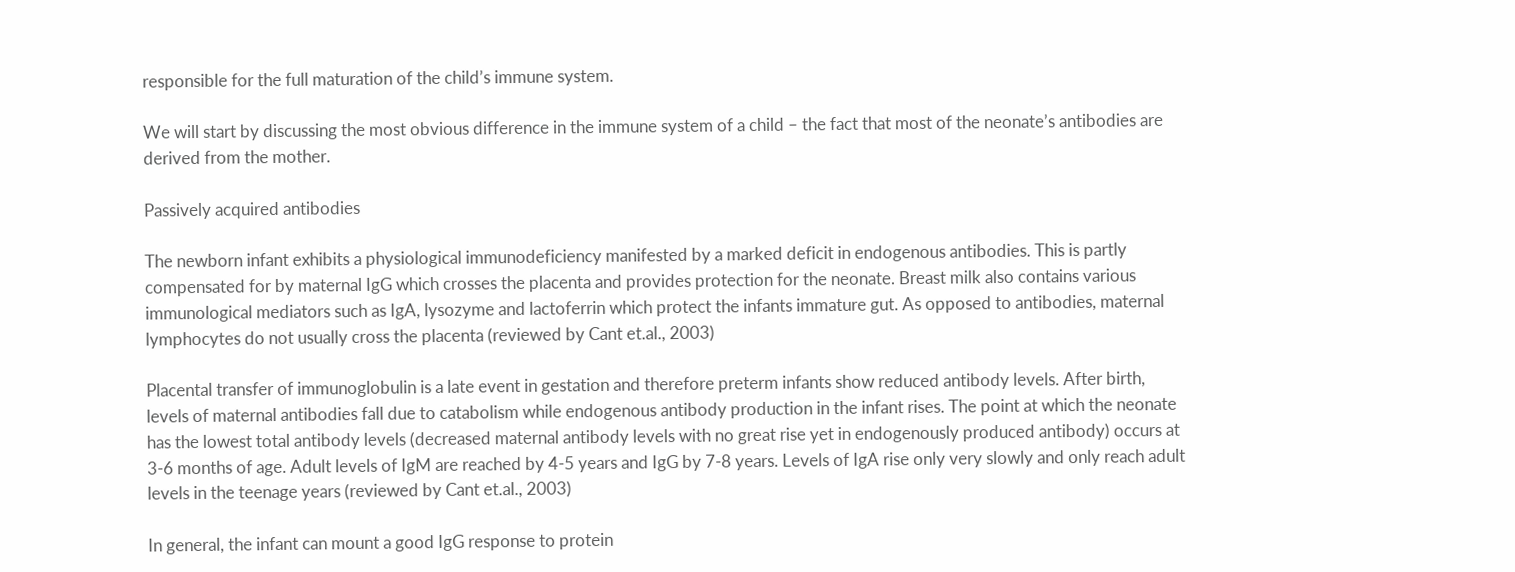responsible for the full maturation of the child’s immune system.

We will start by discussing the most obvious difference in the immune system of a child – the fact that most of the neonate’s antibodies are derived from the mother.

Passively acquired antibodies

The newborn infant exhibits a physiological immunodeficiency manifested by a marked deficit in endogenous antibodies. This is partly compensated for by maternal IgG which crosses the placenta and provides protection for the neonate. Breast milk also contains various immunological mediators such as IgA, lysozyme and lactoferrin which protect the infants immature gut. As opposed to antibodies, maternal lymphocytes do not usually cross the placenta (reviewed by Cant et.al., 2003)

Placental transfer of immunoglobulin is a late event in gestation and therefore preterm infants show reduced antibody levels. After birth, levels of maternal antibodies fall due to catabolism while endogenous antibody production in the infant rises. The point at which the neonate has the lowest total antibody levels (decreased maternal antibody levels with no great rise yet in endogenously produced antibody) occurs at 3-6 months of age. Adult levels of IgM are reached by 4-5 years and IgG by 7-8 years. Levels of IgA rise only very slowly and only reach adult levels in the teenage years (reviewed by Cant et.al., 2003)

In general, the infant can mount a good IgG response to protein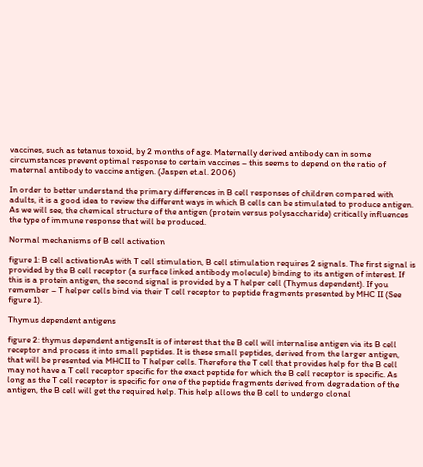vaccines, such as tetanus toxoid, by 2 months of age. Maternally derived antibody can in some circumstances prevent optimal response to certain vaccines – this seems to depend on the ratio of maternal antibody to vaccine antigen. (Jaspen et.al. 2006)

In order to better understand the primary differences in B cell responses of children compared with adults, it is a good idea to review the different ways in which B cells can be stimulated to produce antigen. As we will see, the chemical structure of the antigen (protein versus polysaccharide) critically influences the type of immune response that will be produced.

Normal mechanisms of B cell activation

figure 1: B cell activationAs with T cell stimulation, B cell stimulation requires 2 signals. The first signal is provided by the B cell receptor (a surface linked antibody molecule) binding to its antigen of interest. If this is a protein antigen, the second signal is provided by a T helper cell (Thymus dependent). If you remember – T helper cells bind via their T cell receptor to peptide fragments presented by MHC II (See figure 1).

Thymus dependent antigens

figure 2: thymus dependent antigensIt is of interest that the B cell will internalise antigen via its B cell receptor and process it into small peptides. It is these small peptides, derived from the larger antigen, that will be presented via MHCII to T helper cells. Therefore the T cell that provides help for the B cell may not have a T cell receptor specific for the exact peptide for which the B cell receptor is specific. As long as the T cell receptor is specific for one of the peptide fragments derived from degradation of the antigen, the B cell will get the required help. This help allows the B cell to undergo clonal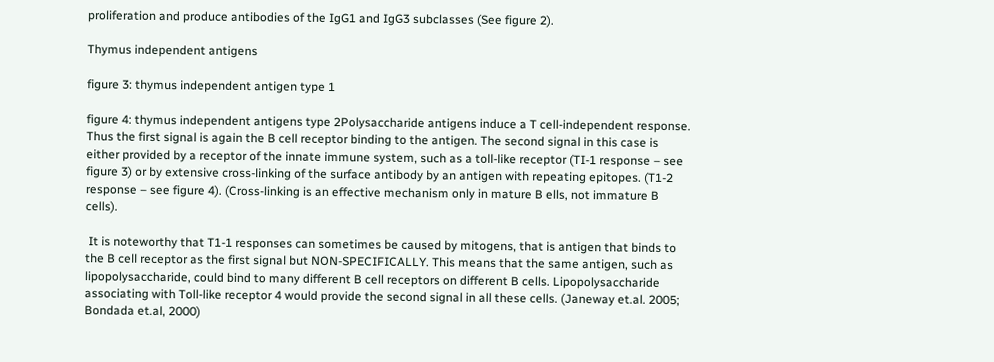proliferation and produce antibodies of the IgG1 and IgG3 subclasses (See figure 2).

Thymus independent antigens

figure 3: thymus independent antigen type 1

figure 4: thymus independent antigens type 2Polysaccharide antigens induce a T cell-independent response. Thus the first signal is again the B cell receptor binding to the antigen. The second signal in this case is either provided by a receptor of the innate immune system, such as a toll-like receptor (TI-1 response – see figure 3) or by extensive cross-linking of the surface antibody by an antigen with repeating epitopes. (T1-2 response – see figure 4). (Cross-linking is an effective mechanism only in mature B ells, not immature B cells).

 It is noteworthy that T1-1 responses can sometimes be caused by mitogens, that is antigen that binds to the B cell receptor as the first signal but NON-SPECIFICALLY. This means that the same antigen, such as lipopolysaccharide, could bind to many different B cell receptors on different B cells. Lipopolysaccharide associating with Toll-like receptor 4 would provide the second signal in all these cells. (Janeway et.al. 2005; Bondada et.al, 2000)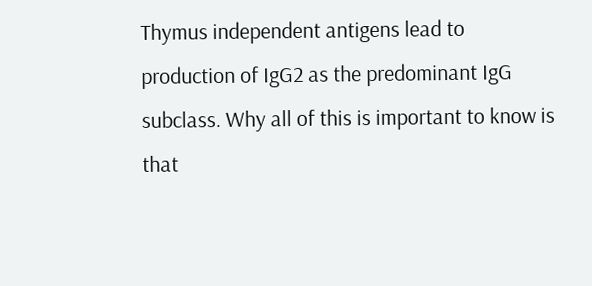Thymus independent antigens lead to production of IgG2 as the predominant IgG subclass. Why all of this is important to know is that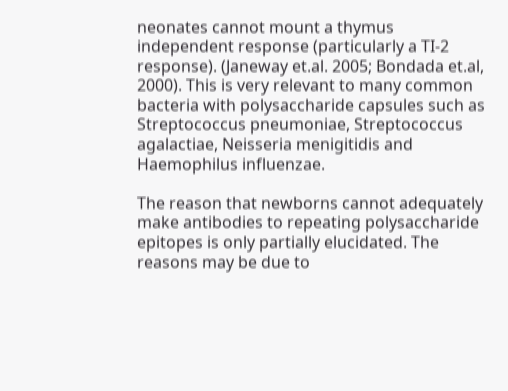neonates cannot mount a thymus independent response (particularly a TI-2 response). (Janeway et.al. 2005; Bondada et.al, 2000). This is very relevant to many common bacteria with polysaccharide capsules such as Streptococcus pneumoniae, Streptococcus agalactiae, Neisseria menigitidis and Haemophilus influenzae.

The reason that newborns cannot adequately make antibodies to repeating polysaccharide epitopes is only partially elucidated. The reasons may be due to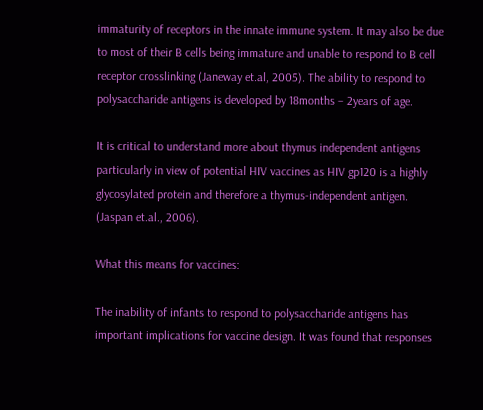immaturity of receptors in the innate immune system. It may also be due to most of their B cells being immature and unable to respond to B cell receptor crosslinking (Janeway et.al, 2005). The ability to respond to polysaccharide antigens is developed by 18months – 2years of age.

It is critical to understand more about thymus independent antigens particularly in view of potential HIV vaccines as HIV gp120 is a highly glycosylated protein and therefore a thymus-independent antigen. (Jaspan et.al., 2006).

What this means for vaccines:

The inability of infants to respond to polysaccharide antigens has important implications for vaccine design. It was found that responses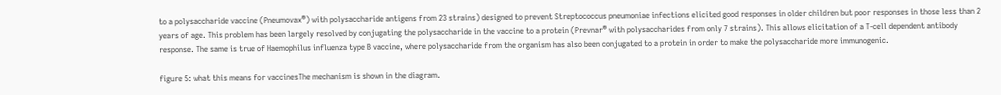to a polysaccharide vaccine (Pneumovax®) with polysaccharide antigens from 23 strains) designed to prevent Streptococcus pneumoniae infections elicited good responses in older children but poor responses in those less than 2 years of age. This problem has been largely resolved by conjugating the polysaccharide in the vaccine to a protein (Prevnar® with polysaccharides from only 7 strains). This allows elicitation of a T-cell dependent antibody response. The same is true of Haemophilus influenza type B vaccine, where polysaccharide from the organism has also been conjugated to a protein in order to make the polysaccharide more immunogenic.

figure 5: what this means for vaccinesThe mechanism is shown in the diagram.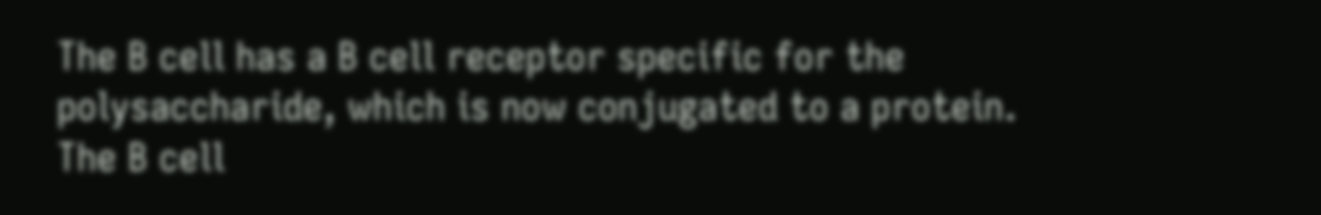The B cell has a B cell receptor specific for the polysaccharide, which is now conjugated to a protein. The B cell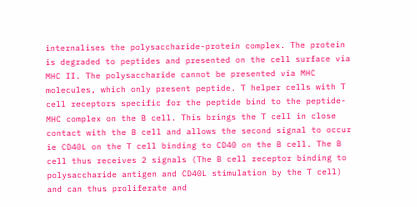internalises the polysaccharide-protein complex. The protein is degraded to peptides and presented on the cell surface via MHC II. The polysaccharide cannot be presented via MHC molecules, which only present peptide. T helper cells with T cell receptors specific for the peptide bind to the peptide-MHC complex on the B cell. This brings the T cell in close contact with the B cell and allows the second signal to occur ie CD40L on the T cell binding to CD40 on the B cell. The B cell thus receives 2 signals (The B cell receptor binding to polysaccharide antigen and CD40L stimulation by the T cell) and can thus proliferate and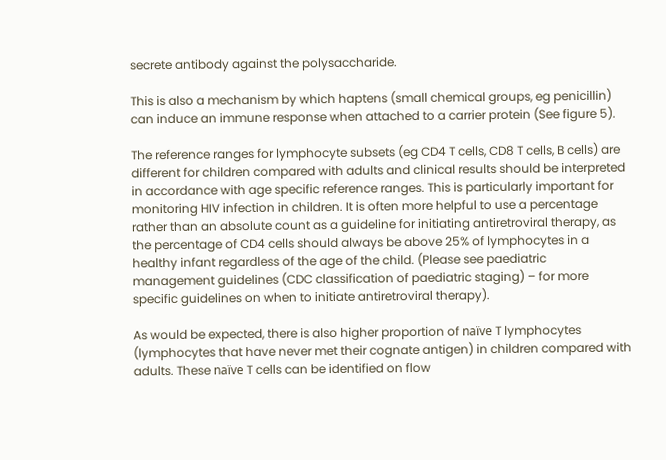secrete antibody against the polysaccharide.

This is also a mechanism by which haptens (small chemical groups, eg penicillin) can induce an immune response when attached to a carrier protein (See figure 5).

The reference ranges for lymphocyte subsets (eg CD4 T cells, CD8 T cells, B cells) are different for children compared with adults and clinical results should be interpreted in accordance with age specific reference ranges. This is particularly important for monitoring HIV infection in children. It is often more helpful to use a percentage rather than an absolute count as a guideline for initiating antiretroviral therapy, as the percentage of CD4 cells should always be above 25% of lymphocytes in a healthy infant regardless of the age of the child. (Please see paediatric management guidelines (CDC classification of paediatric staging) – for more specific guidelines on when to initiate antiretroviral therapy).

As would be expected, there is also higher proportion of naïve T lymphocytes (lymphocytes that have never met their cognate antigen) in children compared with adults. These naïve T cells can be identified on flow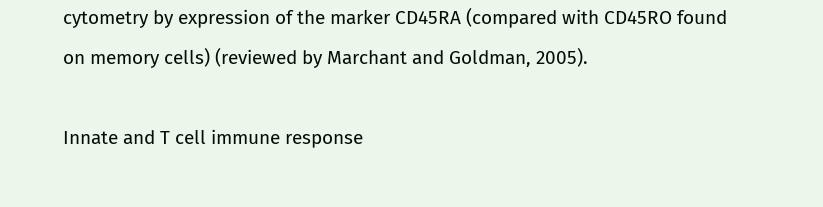cytometry by expression of the marker CD45RA (compared with CD45RO found on memory cells) (reviewed by Marchant and Goldman, 2005).

Innate and T cell immune response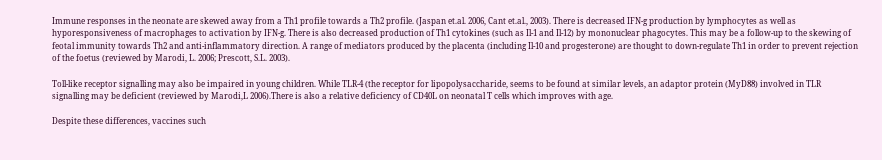Immune responses in the neonate are skewed away from a Th1 profile towards a Th2 profile. (Jaspan et.al. 2006, Cant et.al., 2003). There is decreased IFN-g production by lymphocytes as well as hyporesponsiveness of macrophages to activation by IFN-g. There is also decreased production of Th1 cytokines (such as Il-1 and Il-12) by mononuclear phagocytes. This may be a follow-up to the skewing of feotal immunity towards Th2 and anti-inflammatory direction. A range of mediators produced by the placenta (including Il-10 and progesterone) are thought to down-regulate Th1 in order to prevent rejection of the foetus (reviewed by Marodi, L. 2006; Prescott, S.L. 2003).

Toll-like receptor signalling may also be impaired in young children. While TLR-4 (the receptor for lipopolysaccharide, seems to be found at similar levels, an adaptor protein (MyD88) involved in TLR signalling may be deficient (reviewed by Marodi,L 2006).There is also a relative deficiency of CD40L on neonatal T cells which improves with age.

Despite these differences, vaccines such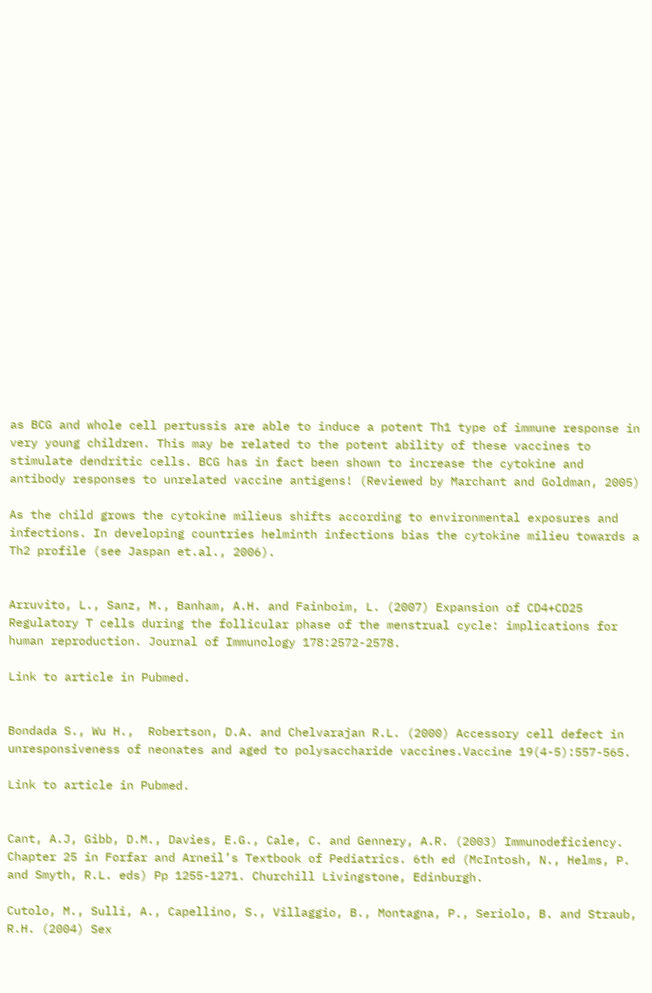as BCG and whole cell pertussis are able to induce a potent Th1 type of immune response in very young children. This may be related to the potent ability of these vaccines to stimulate dendritic cells. BCG has in fact been shown to increase the cytokine and antibody responses to unrelated vaccine antigens! (Reviewed by Marchant and Goldman, 2005)

As the child grows the cytokine milieus shifts according to environmental exposures and infections. In developing countries helminth infections bias the cytokine milieu towards a Th2 profile (see Jaspan et.al., 2006).


Arruvito, L., Sanz, M., Banham, A.H. and Fainboim, L. (2007) Expansion of CD4+CD25 Regulatory T cells during the follicular phase of the menstrual cycle: implications for human reproduction. Journal of Immunology 178:2572-2578.

Link to article in Pubmed.


Bondada S., Wu H.,  Robertson, D.A. and Chelvarajan R.L. (2000) Accessory cell defect in unresponsiveness of neonates and aged to polysaccharide vaccines.Vaccine 19(4-5):557-565.

Link to article in Pubmed.


Cant, A.J, Gibb, D.M., Davies, E.G., Cale, C. and Gennery, A.R. (2003) Immunodeficiency. Chapter 25 in Forfar and Arneil’s Textbook of Pediatrics. 6th ed (McIntosh, N., Helms, P. and Smyth, R.L. eds) Pp 1255-1271. Churchill Livingstone, Edinburgh.

Cutolo, M., Sulli, A., Capellino, S., Villaggio, B., Montagna, P., Seriolo, B. and Straub, R.H. (2004) Sex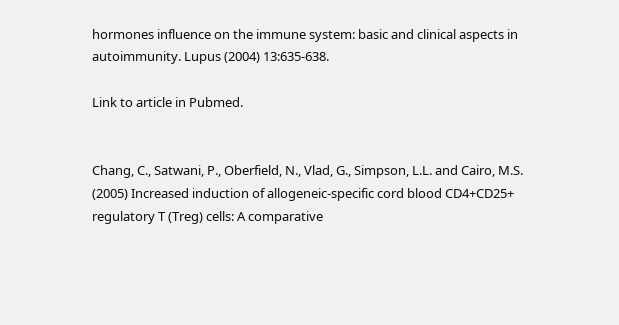hormones influence on the immune system: basic and clinical aspects in autoimmunity. Lupus (2004) 13:635-638.

Link to article in Pubmed.


Chang, C., Satwani, P., Oberfield, N., Vlad, G., Simpson, L.L. and Cairo, M.S. (2005) Increased induction of allogeneic-specific cord blood CD4+CD25+ regulatory T (Treg) cells: A comparative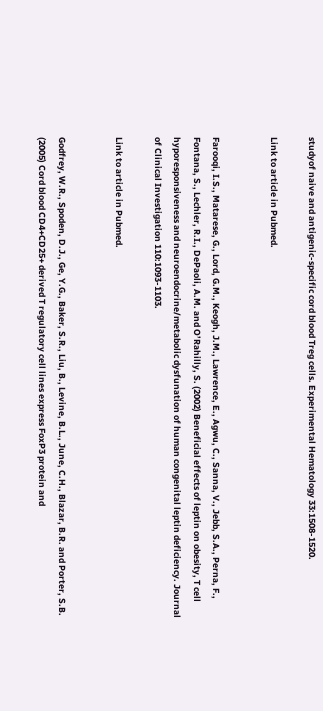studyof naive and antigenic-specific cord blood Treg cells. Experimental Hematology 33:1508-1520.

Link to article in Pubmed.


Farooqi, I.S., Matarese, G., Lord, G.M., Keogh, J.M., Lawrence, E., Agwu, C., Sanna, V., Jebb, S.A., Perna, F., Fontana, S., Lechler, R.I., DePaoli, A.M. and O’Rahilly, S. (2002) Beneficial effects of leptin on obesity, T cell hyporesponsiveness and neuroendocrine/metabolic dysfunation of human congenital leptin deficiency. Journal of Clinical Investigation 110:1093-1103.

Link to article in Pubmed.


Godfrey, W.R., Spoden, D.J., Ge, Y.G., Baker, S.R., Liu, B., Levine, B.L., June, C.H., Blazar, B.R. and Porter, S.B. (2005) Cord blood CD4+CD25+ derived T regulatory cell lines express FoxP3 protein and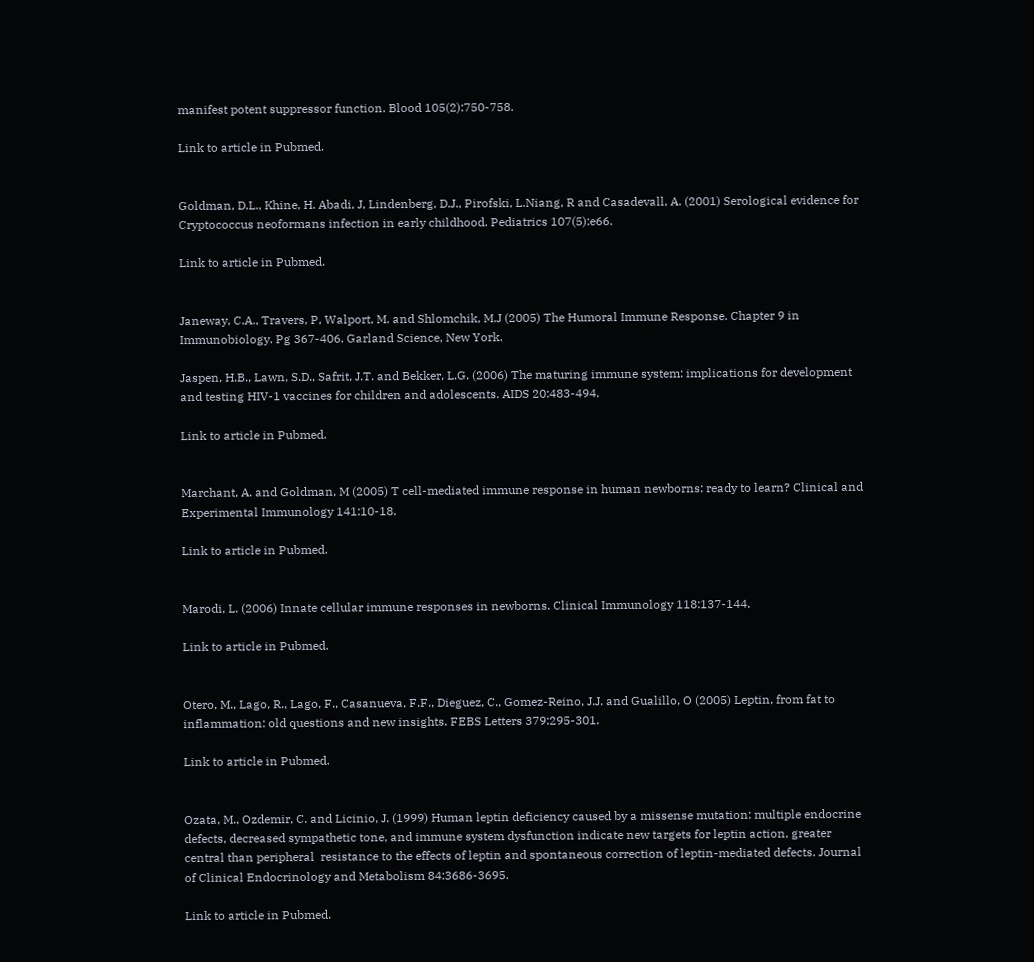manifest potent suppressor function. Blood 105(2):750-758.

Link to article in Pubmed.


Goldman, D.L., Khine, H. Abadi, J, Lindenberg, D.J., Pirofski, L.Niang, R and Casadevall, A. (2001) Serological evidence for Cryptococcus neoformans infection in early childhood. Pediatrics 107(5):e66.

Link to article in Pubmed.


Janeway, C.A., Travers, P, Walport, M. and Shlomchik, M.J (2005) The Humoral Immune Response. Chapter 9 in Immunobiology. Pg 367-406. Garland Science, New York.

Jaspen, H.B., Lawn, S.D., Safrit, J.T. and Bekker, L.G. (2006) The maturing immune system: implications for development and testing HIV-1 vaccines for children and adolescents. AIDS 20:483-494.

Link to article in Pubmed.


Marchant, A. and Goldman, M (2005) T cell-mediated immune response in human newborns: ready to learn? Clinical and Experimental Immunology 141:10-18.

Link to article in Pubmed.


Marodi, L. (2006) Innate cellular immune responses in newborns. Clinical Immunology 118:137-144.

Link to article in Pubmed.


Otero, M., Lago, R., Lago, F., Casanueva, F.F., Dieguez, C., Gomez-Reino, J.J. and Gualillo, O (2005) Leptin, from fat to inflammation: old questions and new insights. FEBS Letters 379:295-301.

Link to article in Pubmed.


Ozata, M., Ozdemir, C. and Licinio, J. (1999) Human leptin deficiency caused by a missense mutation: multiple endocrine defects, decreased sympathetic tone, and immune system dysfunction indicate new targets for leptin action, greater central than peripheral  resistance to the effects of leptin and spontaneous correction of leptin-mediated defects. Journal of Clinical Endocrinology and Metabolism 84:3686-3695.

Link to article in Pubmed.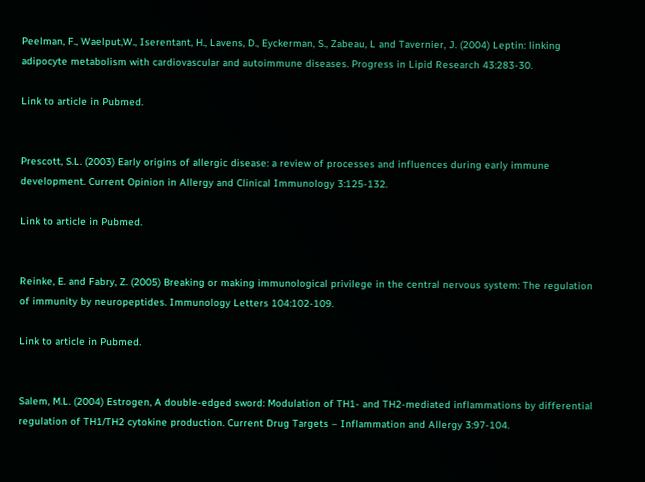Peelman, F., Waelput,W., Iserentant, H., Lavens, D., Eyckerman, S., Zabeau, L and Tavernier, J. (2004) Leptin: linking adipocyte metabolism with cardiovascular and autoimmune diseases. Progress in Lipid Research 43:283-30.

Link to article in Pubmed.


Prescott, S.L. (2003) Early origins of allergic disease: a review of processes and influences during early immune development. Current Opinion in Allergy and Clinical Immunology 3:125-132.

Link to article in Pubmed.


Reinke, E. and Fabry, Z. (2005) Breaking or making immunological privilege in the central nervous system: The regulation of immunity by neuropeptides. Immunology Letters 104:102-109.

Link to article in Pubmed.


Salem, M.L. (2004) Estrogen, A double-edged sword: Modulation of TH1- and TH2-mediated inflammations by differential regulation of TH1/TH2 cytokine production. Current Drug Targets – Inflammation and Allergy 3:97-104.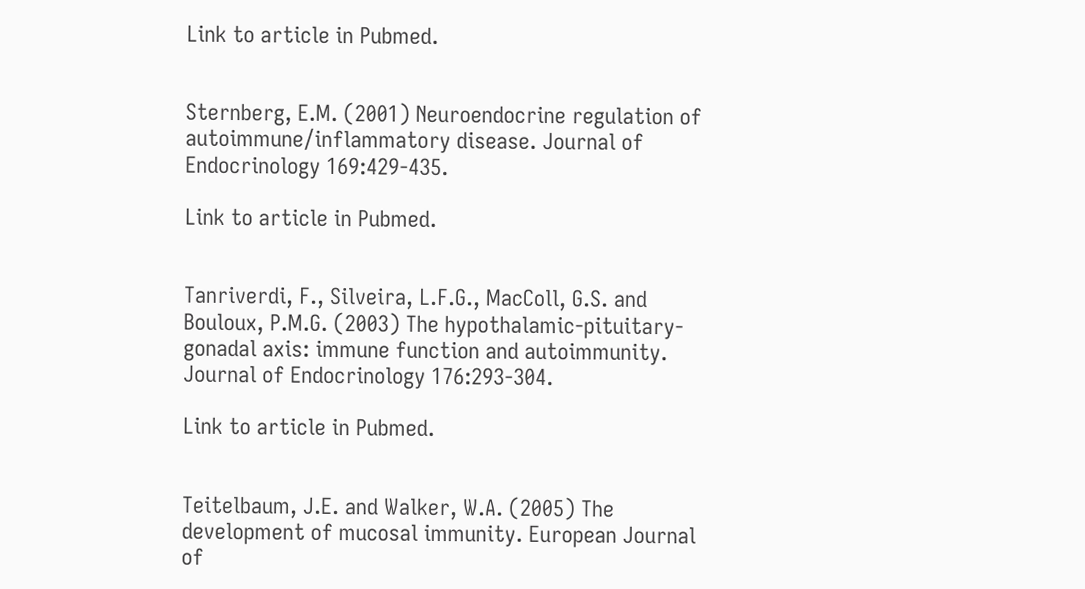Link to article in Pubmed.


Sternberg, E.M. (2001) Neuroendocrine regulation of autoimmune/inflammatory disease. Journal of Endocrinology 169:429-435.

Link to article in Pubmed.


Tanriverdi, F., Silveira, L.F.G., MacColl, G.S. and Bouloux, P.M.G. (2003) The hypothalamic-pituitary-gonadal axis: immune function and autoimmunity. Journal of Endocrinology 176:293-304.

Link to article in Pubmed.


Teitelbaum, J.E. and Walker, W.A. (2005) The development of mucosal immunity. European Journal of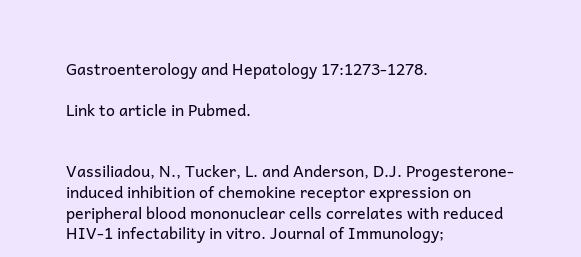Gastroenterology and Hepatology 17:1273-1278.

Link to article in Pubmed.


Vassiliadou, N., Tucker, L. and Anderson, D.J. Progesterone-induced inhibition of chemokine receptor expression on peripheral blood mononuclear cells correlates with reduced HIV-1 infectability in vitro. Journal of Immunology;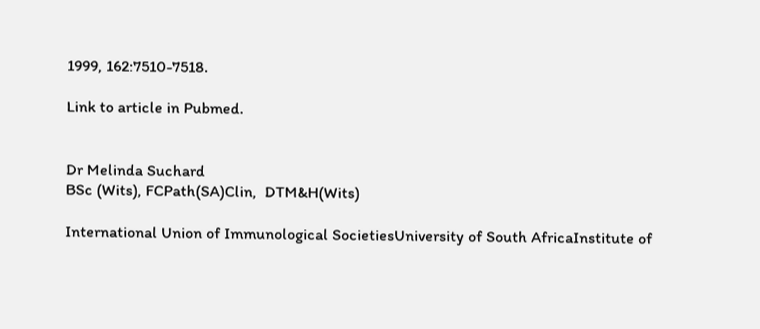1999, 162:7510-7518.

Link to article in Pubmed.


Dr Melinda Suchard
BSc (Wits), FCPath(SA)Clin,  DTM&H(Wits)

International Union of Immunological SocietiesUniversity of South AfricaInstitute of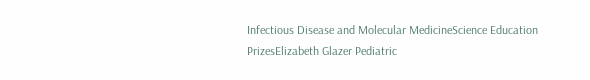Infectious Disease and Molecular MedicineScience Education PrizesElizabeth Glazer Pediatric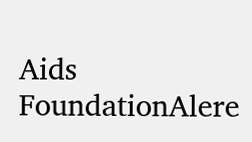Aids FoundationAlere